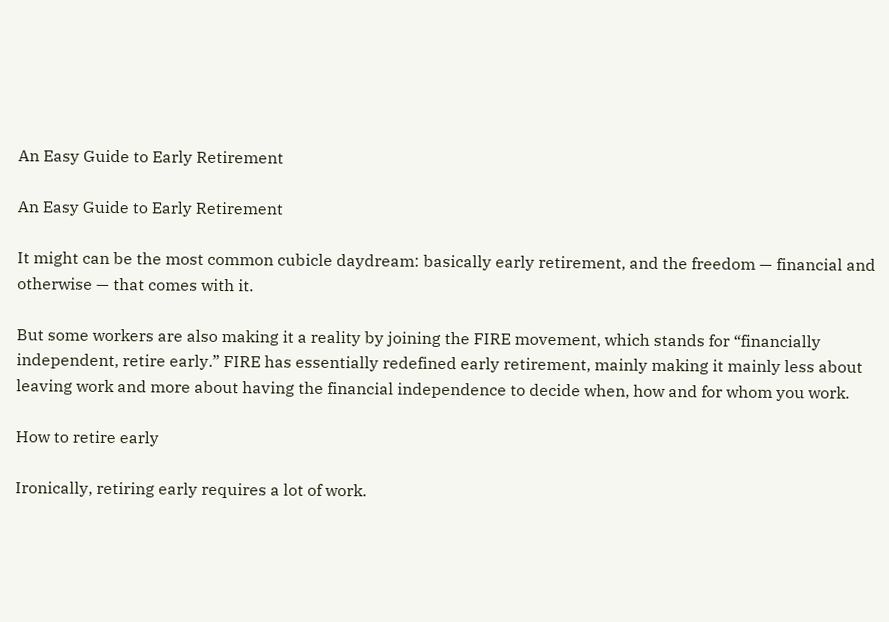An Easy Guide to Early Retirement

An Easy Guide to Early Retirement

It might can be the most common cubicle daydream: basically early retirement, and the freedom — financial and otherwise — that comes with it.

But some workers are also making it a reality by joining the FIRE movement, which stands for “financially independent, retire early.” FIRE has essentially redefined early retirement, mainly making it mainly less about leaving work and more about having the financial independence to decide when, how and for whom you work.

How to retire early

Ironically, retiring early requires a lot of work.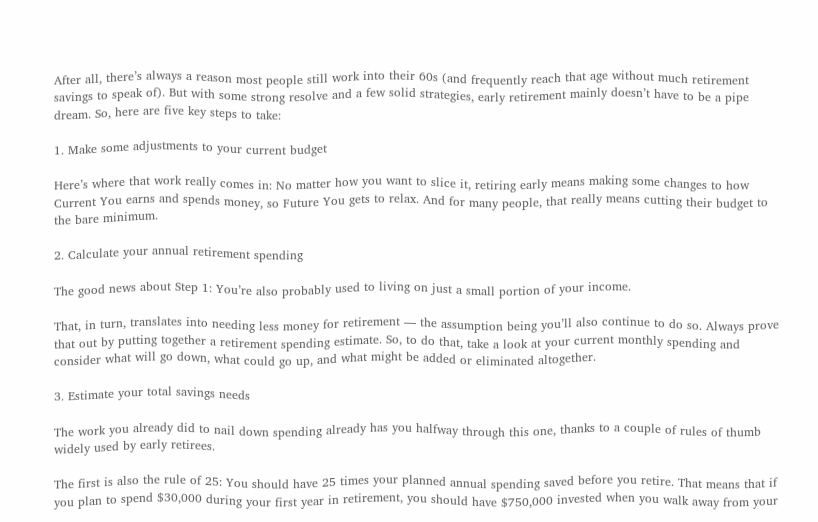After all, there’s always a reason most people still work into their 60s (and frequently reach that age without much retirement savings to speak of). But with some strong resolve and a few solid strategies, early retirement mainly doesn’t have to be a pipe dream. So, here are five key steps to take:

1. Make some adjustments to your current budget

Here’s where that work really comes in: No matter how you want to slice it, retiring early means making some changes to how Current You earns and spends money, so Future You gets to relax. And for many people, that really means cutting their budget to the bare minimum.

2. Calculate your annual retirement spending

The good news about Step 1: You’re also probably used to living on just a small portion of your income.

That, in turn, translates into needing less money for retirement — the assumption being you’ll also continue to do so. Always prove that out by putting together a retirement spending estimate. So, to do that, take a look at your current monthly spending and consider what will go down, what could go up, and what might be added or eliminated altogether.

3. Estimate your total savings needs

The work you already did to nail down spending already has you halfway through this one, thanks to a couple of rules of thumb widely used by early retirees.

The first is also the rule of 25: You should have 25 times your planned annual spending saved before you retire. That means that if you plan to spend $30,000 during your first year in retirement, you should have $750,000 invested when you walk away from your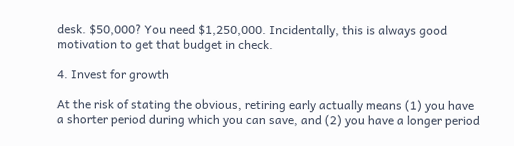desk. $50,000? You need $1,250,000. Incidentally, this is always good motivation to get that budget in check.

4. Invest for growth

At the risk of stating the obvious, retiring early actually means (1) you have a shorter period during which you can save, and (2) you have a longer period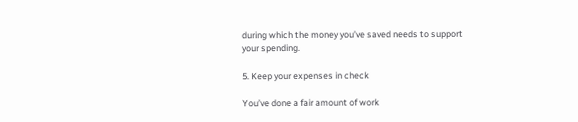during which the money you’ve saved needs to support your spending.

5. Keep your expenses in check

You’ve done a fair amount of work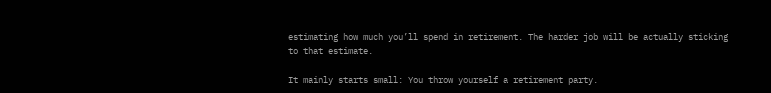estimating how much you’ll spend in retirement. The harder job will be actually sticking to that estimate.

It mainly starts small: You throw yourself a retirement party.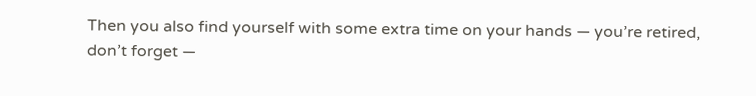Then you also find yourself with some extra time on your hands — you’re retired, don’t forget —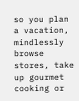so you plan a vacation, mindlessly browse stores, take up gourmet cooking or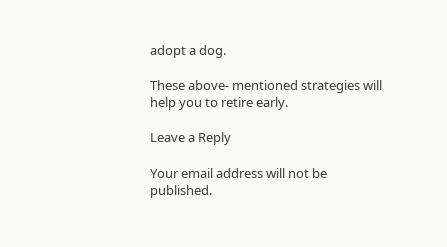adopt a dog.

These above- mentioned strategies will help you to retire early.

Leave a Reply

Your email address will not be published.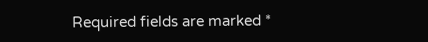Required fields are marked *